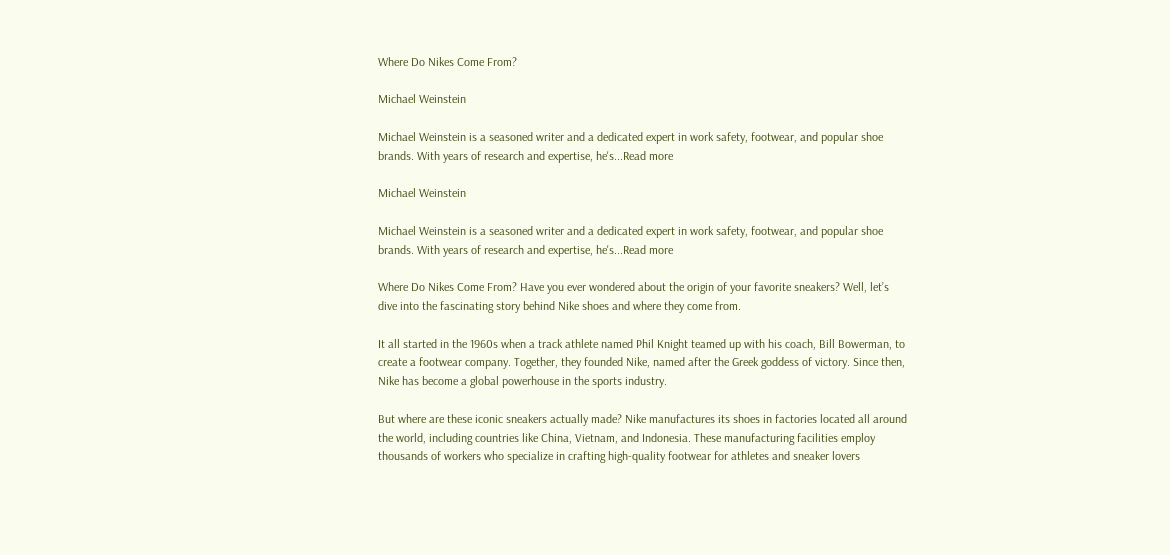Where Do Nikes Come From?

Michael Weinstein

Michael Weinstein is a seasoned writer and a dedicated expert in work safety, footwear, and popular shoe brands. With years of research and expertise, he's...Read more

Michael Weinstein

Michael Weinstein is a seasoned writer and a dedicated expert in work safety, footwear, and popular shoe brands. With years of research and expertise, he's...Read more

Where Do Nikes Come From? Have you ever wondered about the origin of your favorite sneakers? Well, let’s dive into the fascinating story behind Nike shoes and where they come from.

It all started in the 1960s when a track athlete named Phil Knight teamed up with his coach, Bill Bowerman, to create a footwear company. Together, they founded Nike, named after the Greek goddess of victory. Since then, Nike has become a global powerhouse in the sports industry.

But where are these iconic sneakers actually made? Nike manufactures its shoes in factories located all around the world, including countries like China, Vietnam, and Indonesia. These manufacturing facilities employ thousands of workers who specialize in crafting high-quality footwear for athletes and sneaker lovers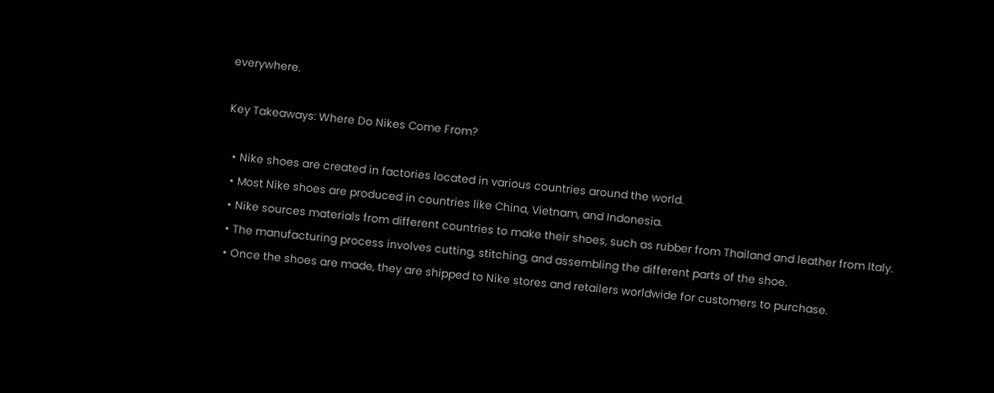everywhere.

Key Takeaways: Where Do Nikes Come From?

  • Nike shoes are created in factories located in various countries around the world.
  • Most Nike shoes are produced in countries like China, Vietnam, and Indonesia.
  • Nike sources materials from different countries to make their shoes, such as rubber from Thailand and leather from Italy.
  • The manufacturing process involves cutting, stitching, and assembling the different parts of the shoe.
  • Once the shoes are made, they are shipped to Nike stores and retailers worldwide for customers to purchase.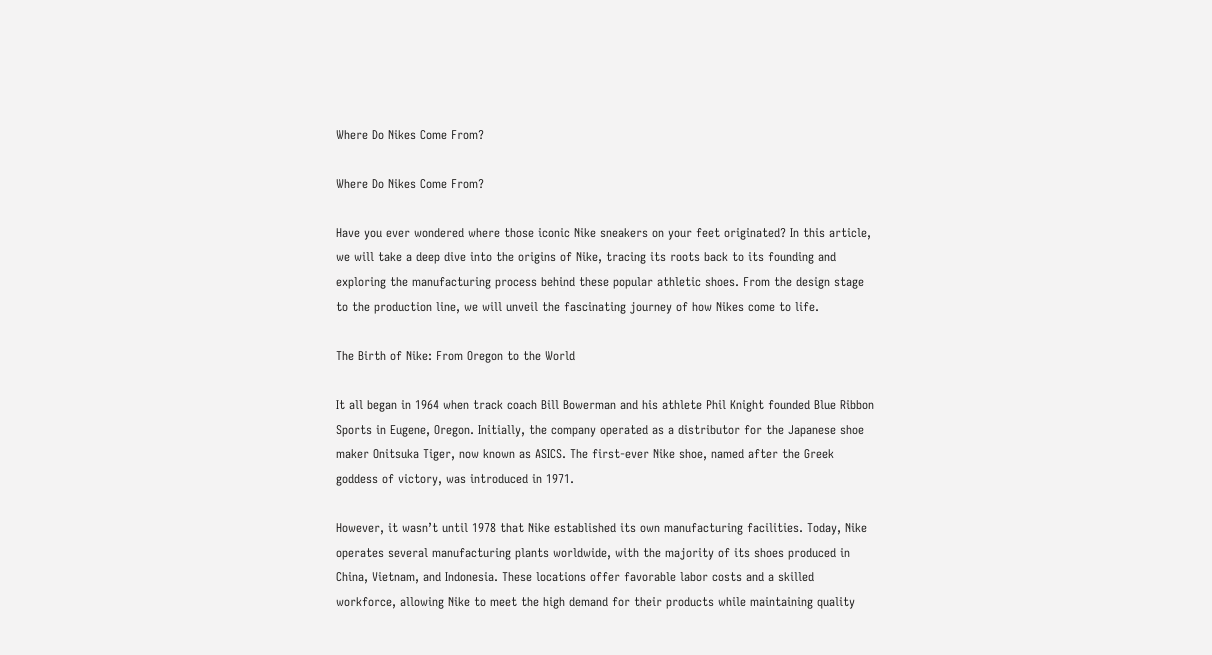Where Do Nikes Come From?

Where Do Nikes Come From?

Have you ever wondered where those iconic Nike sneakers on your feet originated? In this article, we will take a deep dive into the origins of Nike, tracing its roots back to its founding and exploring the manufacturing process behind these popular athletic shoes. From the design stage to the production line, we will unveil the fascinating journey of how Nikes come to life.

The Birth of Nike: From Oregon to the World

It all began in 1964 when track coach Bill Bowerman and his athlete Phil Knight founded Blue Ribbon Sports in Eugene, Oregon. Initially, the company operated as a distributor for the Japanese shoe maker Onitsuka Tiger, now known as ASICS. The first-ever Nike shoe, named after the Greek goddess of victory, was introduced in 1971.

However, it wasn’t until 1978 that Nike established its own manufacturing facilities. Today, Nike operates several manufacturing plants worldwide, with the majority of its shoes produced in China, Vietnam, and Indonesia. These locations offer favorable labor costs and a skilled workforce, allowing Nike to meet the high demand for their products while maintaining quality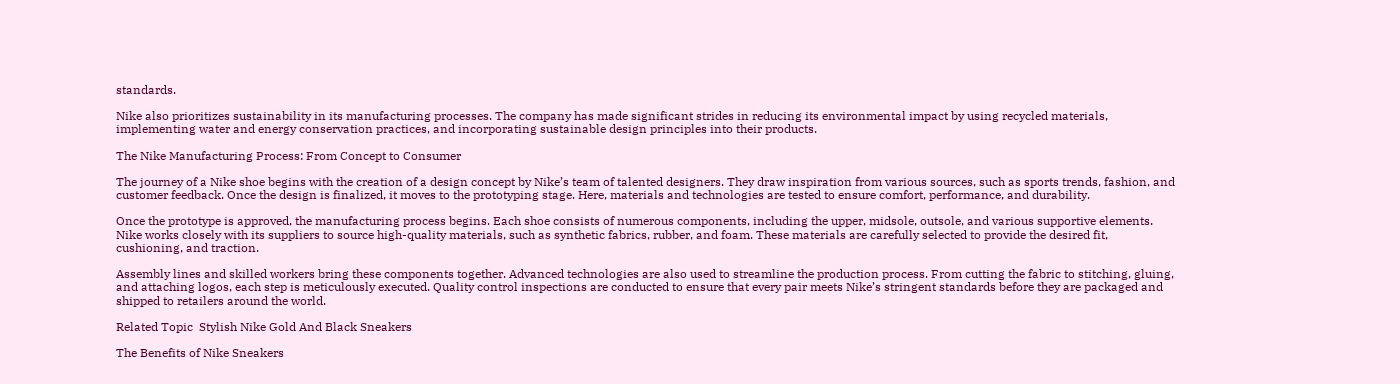standards.

Nike also prioritizes sustainability in its manufacturing processes. The company has made significant strides in reducing its environmental impact by using recycled materials, implementing water and energy conservation practices, and incorporating sustainable design principles into their products.

The Nike Manufacturing Process: From Concept to Consumer

The journey of a Nike shoe begins with the creation of a design concept by Nike’s team of talented designers. They draw inspiration from various sources, such as sports trends, fashion, and customer feedback. Once the design is finalized, it moves to the prototyping stage. Here, materials and technologies are tested to ensure comfort, performance, and durability.

Once the prototype is approved, the manufacturing process begins. Each shoe consists of numerous components, including the upper, midsole, outsole, and various supportive elements. Nike works closely with its suppliers to source high-quality materials, such as synthetic fabrics, rubber, and foam. These materials are carefully selected to provide the desired fit, cushioning, and traction.

Assembly lines and skilled workers bring these components together. Advanced technologies are also used to streamline the production process. From cutting the fabric to stitching, gluing, and attaching logos, each step is meticulously executed. Quality control inspections are conducted to ensure that every pair meets Nike’s stringent standards before they are packaged and shipped to retailers around the world.

Related Topic  Stylish Nike Gold And Black Sneakers

The Benefits of Nike Sneakers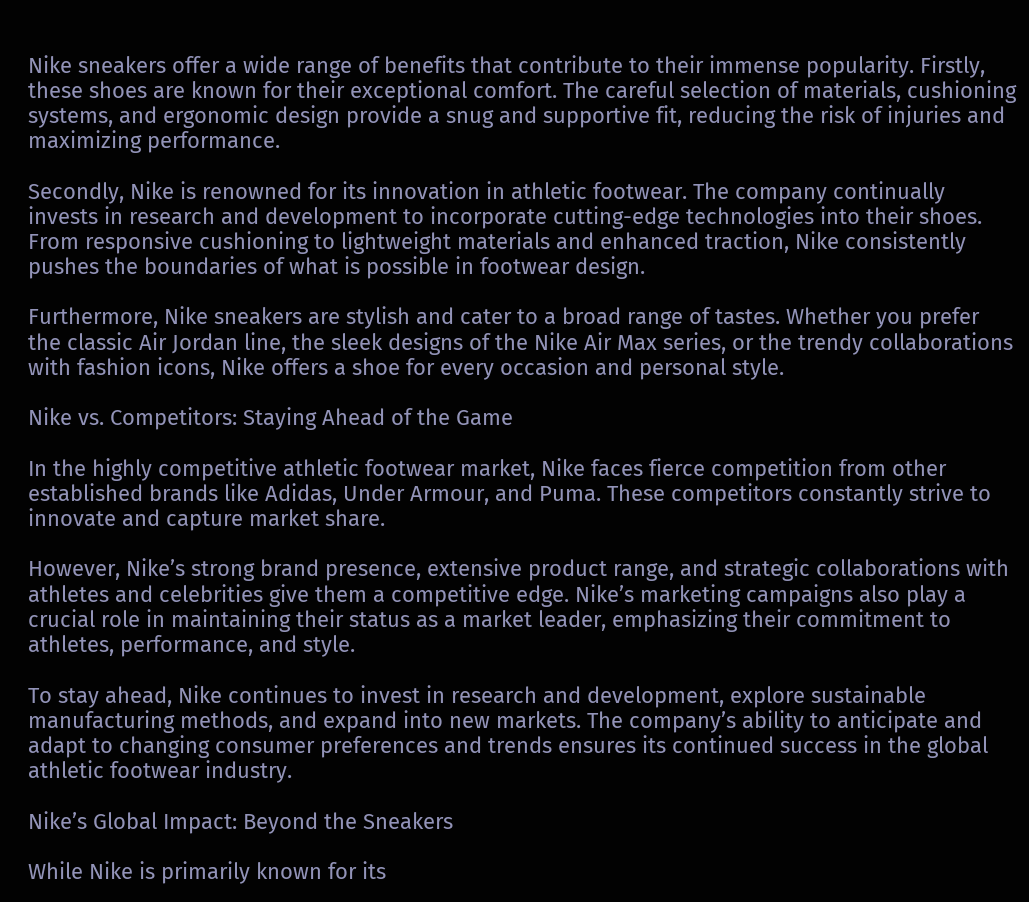Nike sneakers offer a wide range of benefits that contribute to their immense popularity. Firstly, these shoes are known for their exceptional comfort. The careful selection of materials, cushioning systems, and ergonomic design provide a snug and supportive fit, reducing the risk of injuries and maximizing performance.

Secondly, Nike is renowned for its innovation in athletic footwear. The company continually invests in research and development to incorporate cutting-edge technologies into their shoes. From responsive cushioning to lightweight materials and enhanced traction, Nike consistently pushes the boundaries of what is possible in footwear design.

Furthermore, Nike sneakers are stylish and cater to a broad range of tastes. Whether you prefer the classic Air Jordan line, the sleek designs of the Nike Air Max series, or the trendy collaborations with fashion icons, Nike offers a shoe for every occasion and personal style.

Nike vs. Competitors: Staying Ahead of the Game

In the highly competitive athletic footwear market, Nike faces fierce competition from other established brands like Adidas, Under Armour, and Puma. These competitors constantly strive to innovate and capture market share.

However, Nike’s strong brand presence, extensive product range, and strategic collaborations with athletes and celebrities give them a competitive edge. Nike’s marketing campaigns also play a crucial role in maintaining their status as a market leader, emphasizing their commitment to athletes, performance, and style.

To stay ahead, Nike continues to invest in research and development, explore sustainable manufacturing methods, and expand into new markets. The company’s ability to anticipate and adapt to changing consumer preferences and trends ensures its continued success in the global athletic footwear industry.

Nike’s Global Impact: Beyond the Sneakers

While Nike is primarily known for its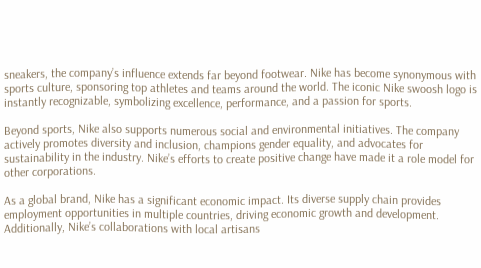sneakers, the company’s influence extends far beyond footwear. Nike has become synonymous with sports culture, sponsoring top athletes and teams around the world. The iconic Nike swoosh logo is instantly recognizable, symbolizing excellence, performance, and a passion for sports.

Beyond sports, Nike also supports numerous social and environmental initiatives. The company actively promotes diversity and inclusion, champions gender equality, and advocates for sustainability in the industry. Nike’s efforts to create positive change have made it a role model for other corporations.

As a global brand, Nike has a significant economic impact. Its diverse supply chain provides employment opportunities in multiple countries, driving economic growth and development. Additionally, Nike’s collaborations with local artisans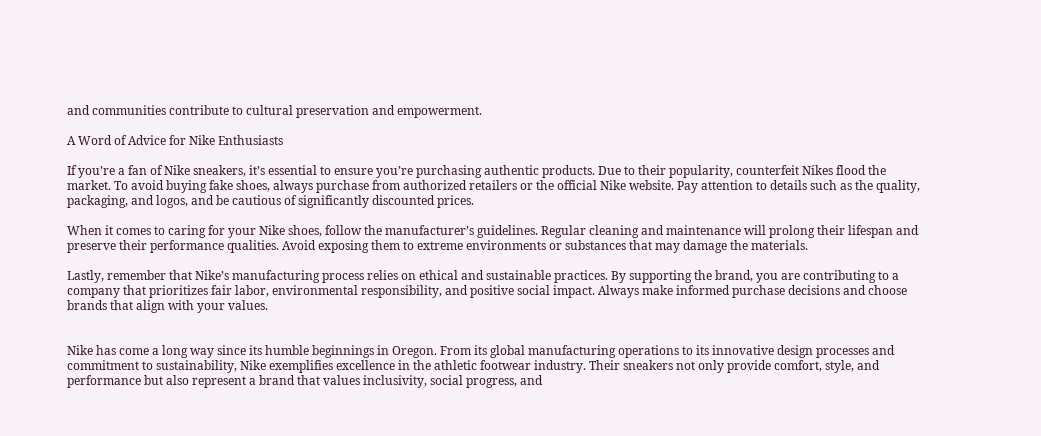and communities contribute to cultural preservation and empowerment.

A Word of Advice for Nike Enthusiasts

If you’re a fan of Nike sneakers, it’s essential to ensure you’re purchasing authentic products. Due to their popularity, counterfeit Nikes flood the market. To avoid buying fake shoes, always purchase from authorized retailers or the official Nike website. Pay attention to details such as the quality, packaging, and logos, and be cautious of significantly discounted prices.

When it comes to caring for your Nike shoes, follow the manufacturer’s guidelines. Regular cleaning and maintenance will prolong their lifespan and preserve their performance qualities. Avoid exposing them to extreme environments or substances that may damage the materials.

Lastly, remember that Nike’s manufacturing process relies on ethical and sustainable practices. By supporting the brand, you are contributing to a company that prioritizes fair labor, environmental responsibility, and positive social impact. Always make informed purchase decisions and choose brands that align with your values.


Nike has come a long way since its humble beginnings in Oregon. From its global manufacturing operations to its innovative design processes and commitment to sustainability, Nike exemplifies excellence in the athletic footwear industry. Their sneakers not only provide comfort, style, and performance but also represent a brand that values inclusivity, social progress, and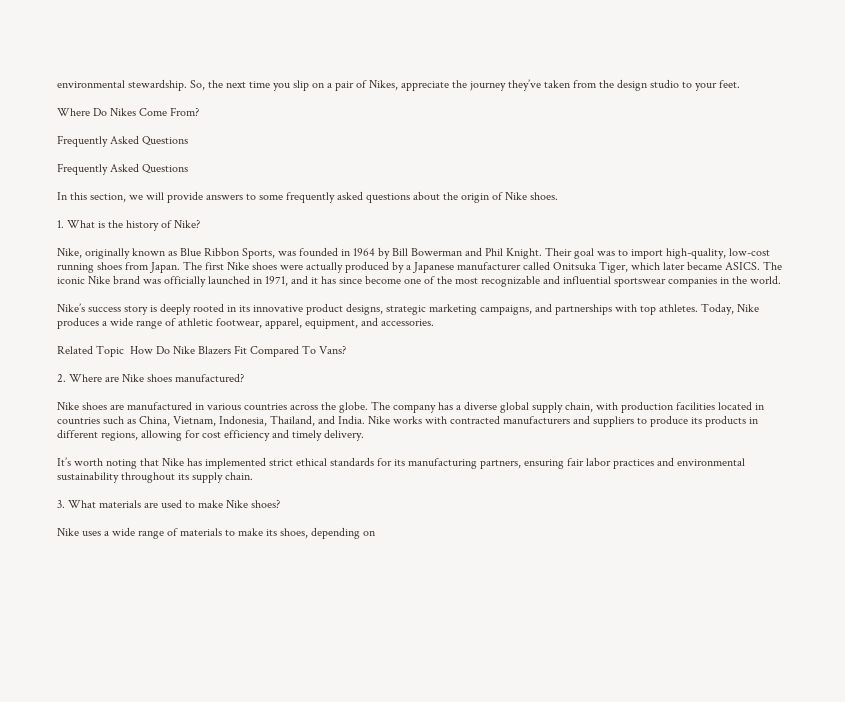environmental stewardship. So, the next time you slip on a pair of Nikes, appreciate the journey they’ve taken from the design studio to your feet.

Where Do Nikes Come From?

Frequently Asked Questions

Frequently Asked Questions

In this section, we will provide answers to some frequently asked questions about the origin of Nike shoes.

1. What is the history of Nike?

Nike, originally known as Blue Ribbon Sports, was founded in 1964 by Bill Bowerman and Phil Knight. Their goal was to import high-quality, low-cost running shoes from Japan. The first Nike shoes were actually produced by a Japanese manufacturer called Onitsuka Tiger, which later became ASICS. The iconic Nike brand was officially launched in 1971, and it has since become one of the most recognizable and influential sportswear companies in the world.

Nike’s success story is deeply rooted in its innovative product designs, strategic marketing campaigns, and partnerships with top athletes. Today, Nike produces a wide range of athletic footwear, apparel, equipment, and accessories.

Related Topic  How Do Nike Blazers Fit Compared To Vans?

2. Where are Nike shoes manufactured?

Nike shoes are manufactured in various countries across the globe. The company has a diverse global supply chain, with production facilities located in countries such as China, Vietnam, Indonesia, Thailand, and India. Nike works with contracted manufacturers and suppliers to produce its products in different regions, allowing for cost efficiency and timely delivery.

It’s worth noting that Nike has implemented strict ethical standards for its manufacturing partners, ensuring fair labor practices and environmental sustainability throughout its supply chain.

3. What materials are used to make Nike shoes?

Nike uses a wide range of materials to make its shoes, depending on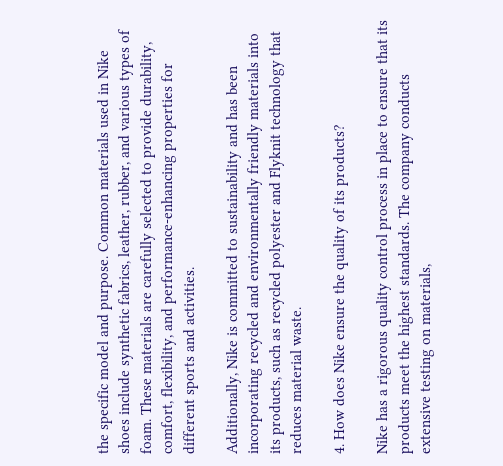the specific model and purpose. Common materials used in Nike shoes include synthetic fabrics, leather, rubber, and various types of foam. These materials are carefully selected to provide durability, comfort, flexibility, and performance-enhancing properties for different sports and activities.

Additionally, Nike is committed to sustainability and has been incorporating recycled and environmentally friendly materials into its products, such as recycled polyester and Flyknit technology that reduces material waste.

4. How does Nike ensure the quality of its products?

Nike has a rigorous quality control process in place to ensure that its products meet the highest standards. The company conducts extensive testing on materials,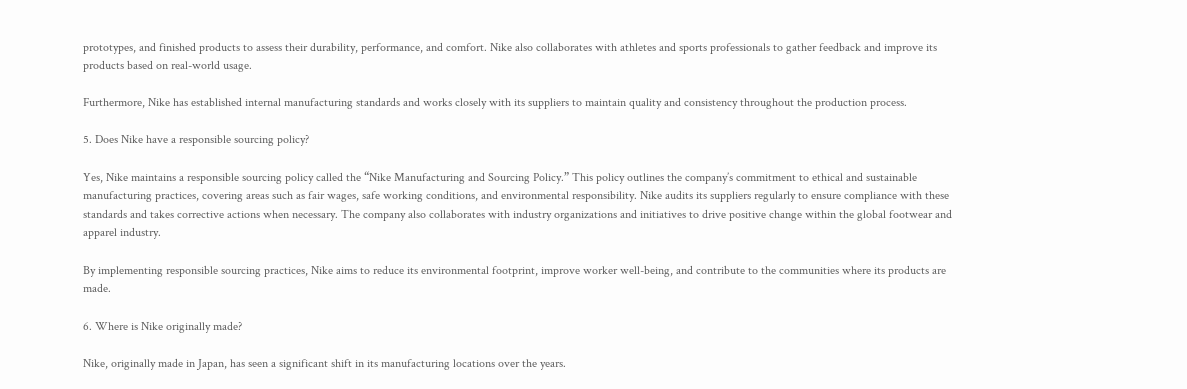prototypes, and finished products to assess their durability, performance, and comfort. Nike also collaborates with athletes and sports professionals to gather feedback and improve its products based on real-world usage.

Furthermore, Nike has established internal manufacturing standards and works closely with its suppliers to maintain quality and consistency throughout the production process.

5. Does Nike have a responsible sourcing policy?

Yes, Nike maintains a responsible sourcing policy called the “Nike Manufacturing and Sourcing Policy.” This policy outlines the company’s commitment to ethical and sustainable manufacturing practices, covering areas such as fair wages, safe working conditions, and environmental responsibility. Nike audits its suppliers regularly to ensure compliance with these standards and takes corrective actions when necessary. The company also collaborates with industry organizations and initiatives to drive positive change within the global footwear and apparel industry.

By implementing responsible sourcing practices, Nike aims to reduce its environmental footprint, improve worker well-being, and contribute to the communities where its products are made.

6. Where is Nike originally made?

Nike, originally made in Japan, has seen a significant shift in its manufacturing locations over the years.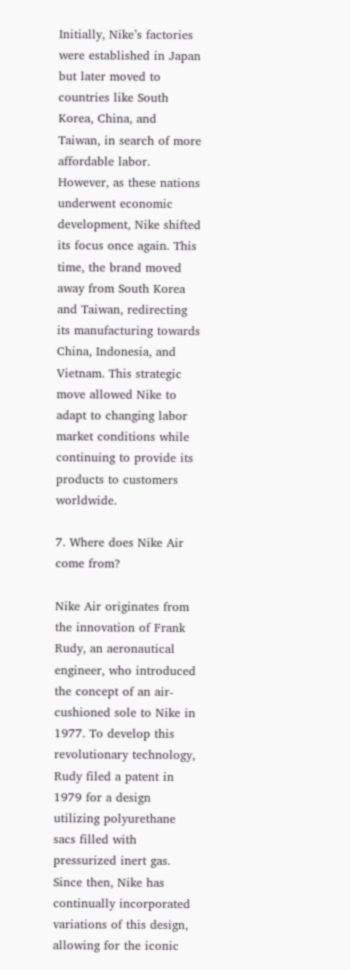Initially, Nike’s factories were established in Japan but later moved to countries like South Korea, China, and Taiwan, in search of more affordable labor. However, as these nations underwent economic development, Nike shifted its focus once again. This time, the brand moved away from South Korea and Taiwan, redirecting its manufacturing towards China, Indonesia, and Vietnam. This strategic move allowed Nike to adapt to changing labor market conditions while continuing to provide its products to customers worldwide.

7. Where does Nike Air come from?

Nike Air originates from the innovation of Frank Rudy, an aeronautical engineer, who introduced the concept of an air-cushioned sole to Nike in 1977. To develop this revolutionary technology, Rudy filed a patent in 1979 for a design utilizing polyurethane sacs filled with pressurized inert gas. Since then, Nike has continually incorporated variations of this design, allowing for the iconic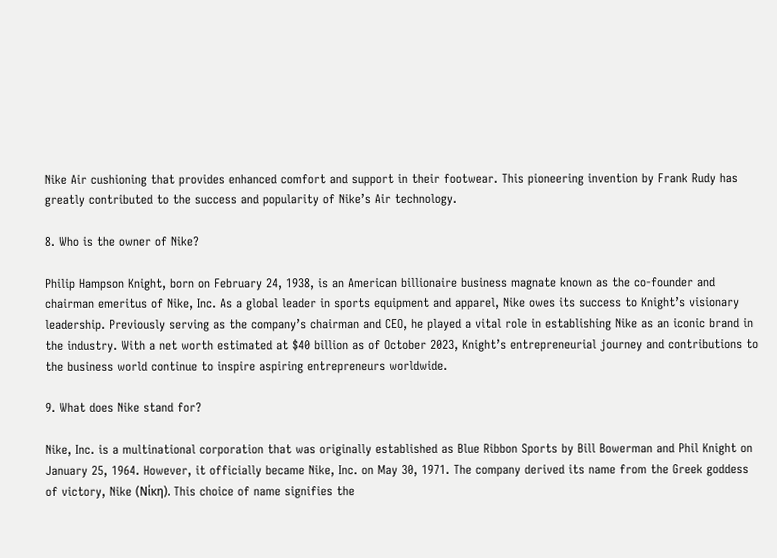Nike Air cushioning that provides enhanced comfort and support in their footwear. This pioneering invention by Frank Rudy has greatly contributed to the success and popularity of Nike’s Air technology.

8. Who is the owner of Nike?

Philip Hampson Knight, born on February 24, 1938, is an American billionaire business magnate known as the co-founder and chairman emeritus of Nike, Inc. As a global leader in sports equipment and apparel, Nike owes its success to Knight’s visionary leadership. Previously serving as the company’s chairman and CEO, he played a vital role in establishing Nike as an iconic brand in the industry. With a net worth estimated at $40 billion as of October 2023, Knight’s entrepreneurial journey and contributions to the business world continue to inspire aspiring entrepreneurs worldwide.

9. What does Nike stand for?

Nike, Inc. is a multinational corporation that was originally established as Blue Ribbon Sports by Bill Bowerman and Phil Knight on January 25, 1964. However, it officially became Nike, Inc. on May 30, 1971. The company derived its name from the Greek goddess of victory, Nike (Νίκη). This choice of name signifies the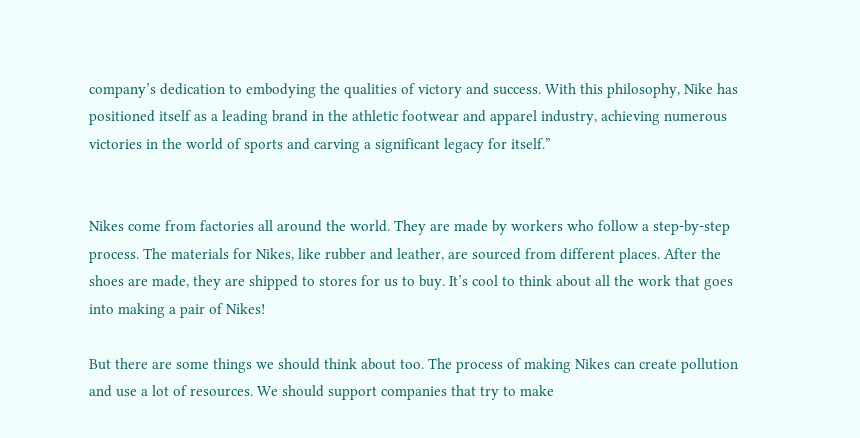company’s dedication to embodying the qualities of victory and success. With this philosophy, Nike has positioned itself as a leading brand in the athletic footwear and apparel industry, achieving numerous victories in the world of sports and carving a significant legacy for itself.”


Nikes come from factories all around the world. They are made by workers who follow a step-by-step process. The materials for Nikes, like rubber and leather, are sourced from different places. After the shoes are made, they are shipped to stores for us to buy. It’s cool to think about all the work that goes into making a pair of Nikes!

But there are some things we should think about too. The process of making Nikes can create pollution and use a lot of resources. We should support companies that try to make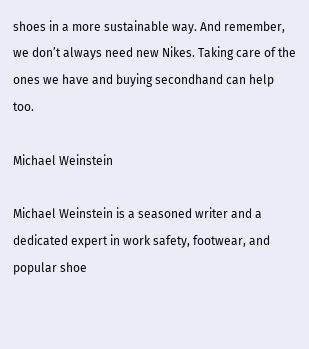shoes in a more sustainable way. And remember, we don’t always need new Nikes. Taking care of the ones we have and buying secondhand can help too.

Michael Weinstein

Michael Weinstein is a seasoned writer and a dedicated expert in work safety, footwear, and popular shoe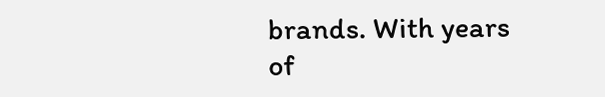brands. With years of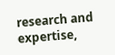research and expertise,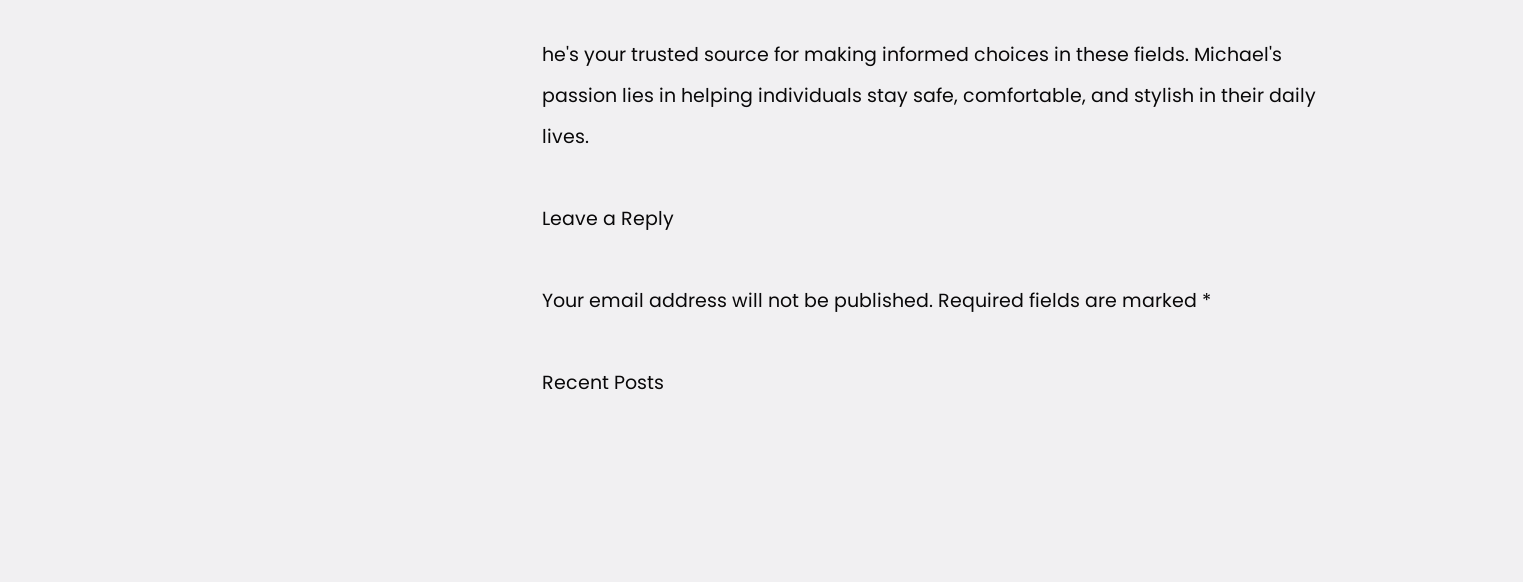he's your trusted source for making informed choices in these fields. Michael's passion lies in helping individuals stay safe, comfortable, and stylish in their daily lives.

Leave a Reply

Your email address will not be published. Required fields are marked *

Recent Posts